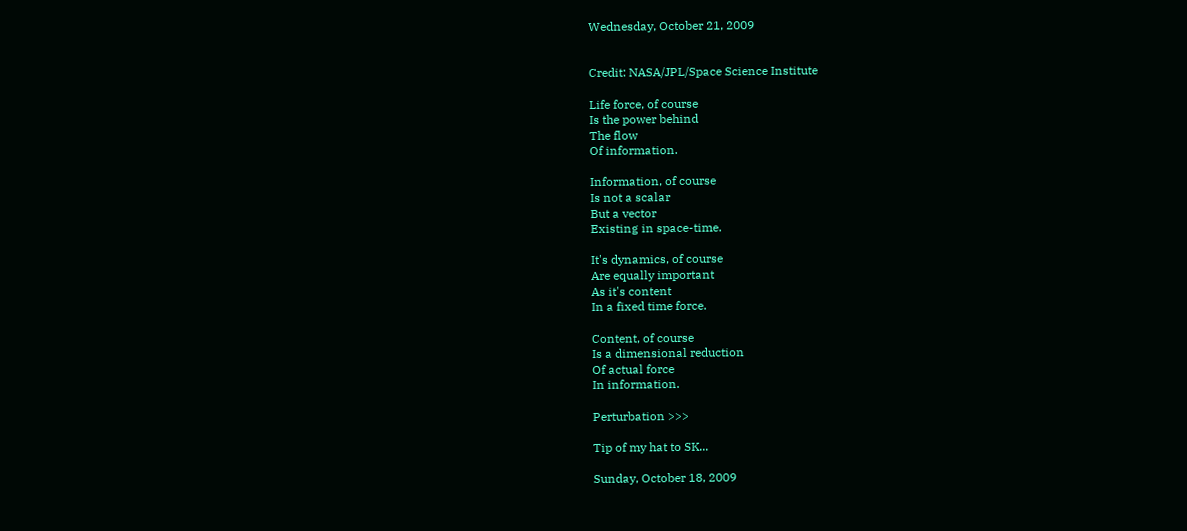Wednesday, October 21, 2009


Credit: NASA/JPL/Space Science Institute

Life force, of course
Is the power behind
The flow
Of information.

Information, of course
Is not a scalar
But a vector
Existing in space-time.

It's dynamics, of course
Are equally important
As it's content
In a fixed time force.

Content, of course
Is a dimensional reduction
Of actual force
In information.

Perturbation >>>

Tip of my hat to SK...

Sunday, October 18, 2009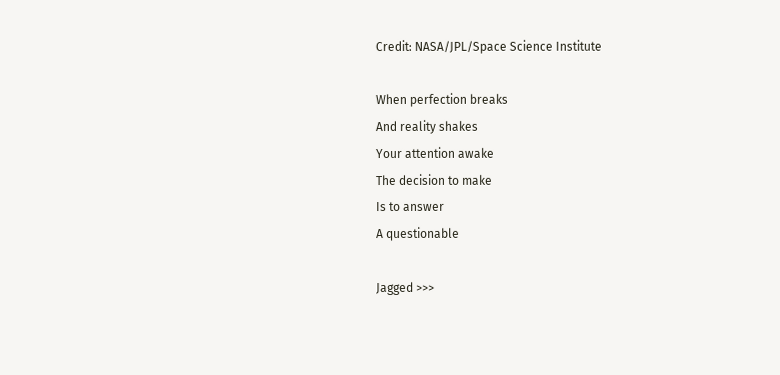Credit: NASA/JPL/Space Science Institute

When perfection breaks
And reality shakes
Your attention awake
The decision to make
Is to answer
A questionable

Jagged >>>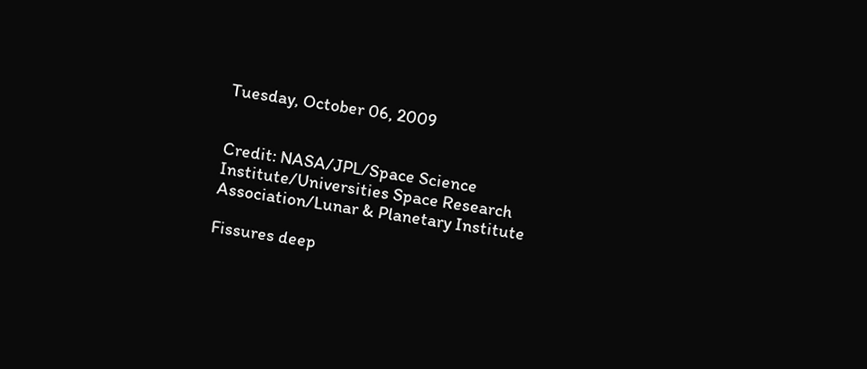Tuesday, October 06, 2009


Credit: NASA/JPL/Space Science Institute/Universities Space Research Association/Lunar & Planetary Institute

Fissures deep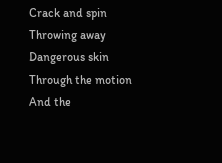Crack and spin
Throwing away
Dangerous skin
Through the motion
And the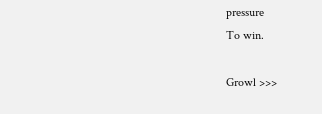pressure
To win.

Growl >>>